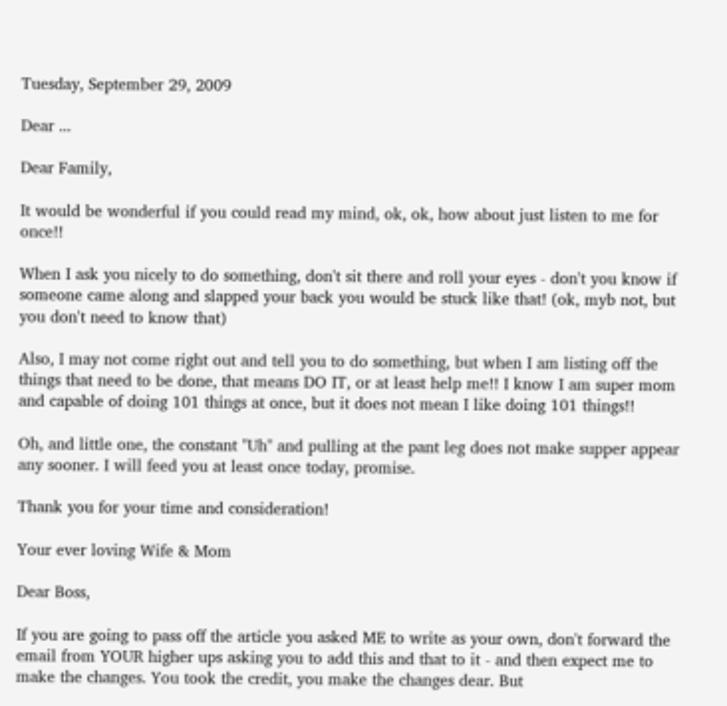Tuesday, September 29, 2009

Dear ...

Dear Family,

It would be wonderful if you could read my mind, ok, ok, how about just listen to me for once!!

When I ask you nicely to do something, don't sit there and roll your eyes - don't you know if someone came along and slapped your back you would be stuck like that! (ok, myb not, but you don't need to know that)

Also, I may not come right out and tell you to do something, but when I am listing off the things that need to be done, that means DO IT, or at least help me!! I know I am super mom and capable of doing 101 things at once, but it does not mean I like doing 101 things!!

Oh, and little one, the constant "Uh" and pulling at the pant leg does not make supper appear any sooner. I will feed you at least once today, promise.

Thank you for your time and consideration!

Your ever loving Wife & Mom

Dear Boss,

If you are going to pass off the article you asked ME to write as your own, don't forward the email from YOUR higher ups asking you to add this and that to it - and then expect me to make the changes. You took the credit, you make the changes dear. But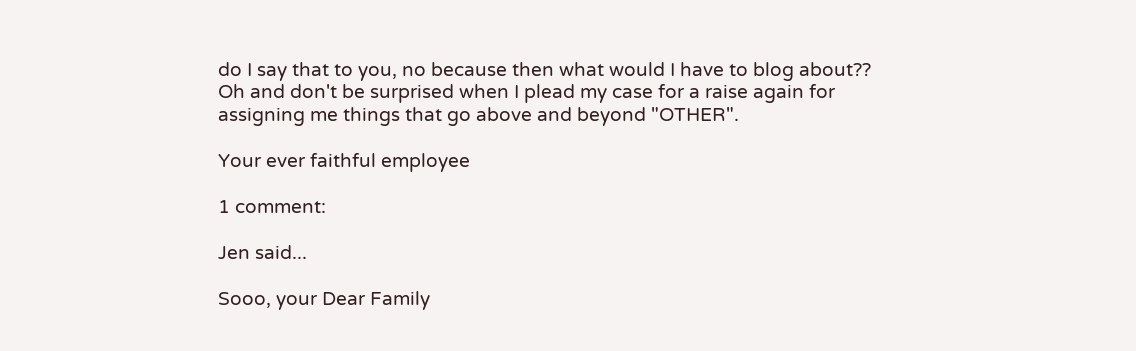do I say that to you, no because then what would I have to blog about??
Oh and don't be surprised when I plead my case for a raise again for assigning me things that go above and beyond "OTHER".

Your ever faithful employee

1 comment:

Jen said...

Sooo, your Dear Family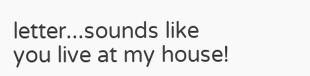letter...sounds like you live at my house!